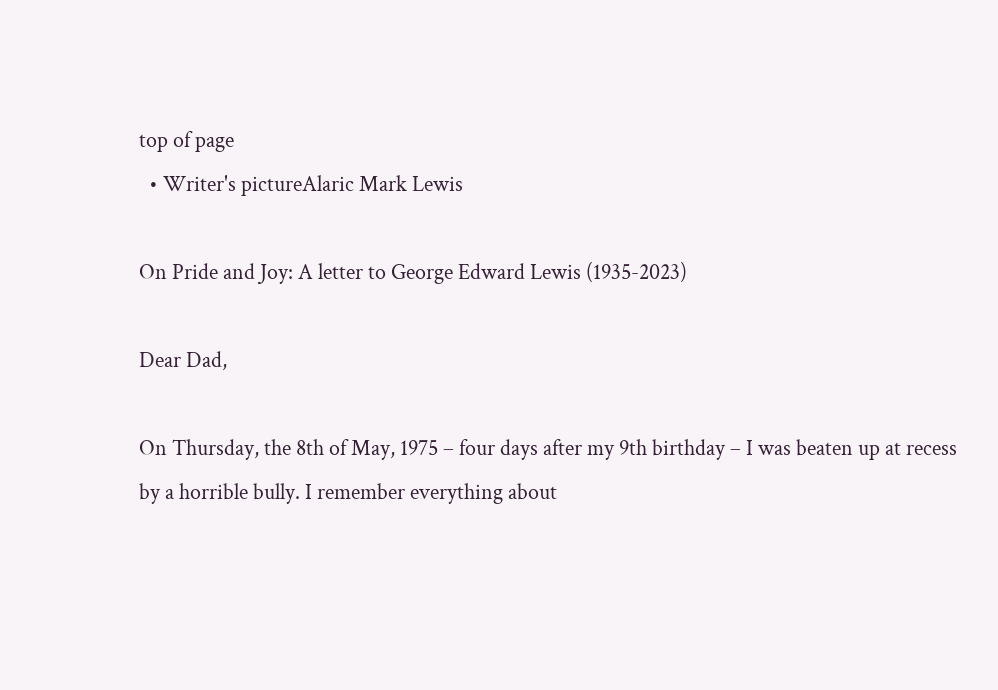top of page
  • Writer's pictureAlaric Mark Lewis

On Pride and Joy: A letter to George Edward Lewis (1935-2023)

Dear Dad,

On Thursday, the 8th of May, 1975 – four days after my 9th birthday – I was beaten up at recess by a horrible bully. I remember everything about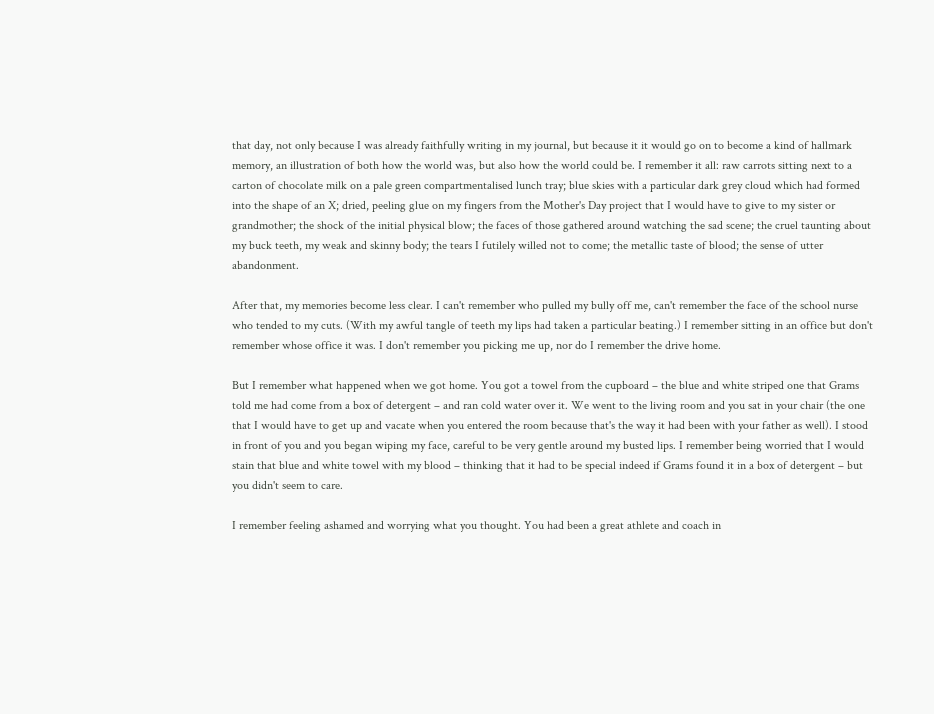that day, not only because I was already faithfully writing in my journal, but because it it would go on to become a kind of hallmark memory, an illustration of both how the world was, but also how the world could be. I remember it all: raw carrots sitting next to a carton of chocolate milk on a pale green compartmentalised lunch tray; blue skies with a particular dark grey cloud which had formed into the shape of an X; dried, peeling glue on my fingers from the Mother's Day project that I would have to give to my sister or grandmother; the shock of the initial physical blow; the faces of those gathered around watching the sad scene; the cruel taunting about my buck teeth, my weak and skinny body; the tears I futilely willed not to come; the metallic taste of blood; the sense of utter abandonment.

After that, my memories become less clear. I can't remember who pulled my bully off me, can't remember the face of the school nurse who tended to my cuts. (With my awful tangle of teeth my lips had taken a particular beating.) I remember sitting in an office but don't remember whose office it was. I don't remember you picking me up, nor do I remember the drive home.

But I remember what happened when we got home. You got a towel from the cupboard – the blue and white striped one that Grams told me had come from a box of detergent – and ran cold water over it. We went to the living room and you sat in your chair (the one that I would have to get up and vacate when you entered the room because that's the way it had been with your father as well). I stood in front of you and you began wiping my face, careful to be very gentle around my busted lips. I remember being worried that I would stain that blue and white towel with my blood – thinking that it had to be special indeed if Grams found it in a box of detergent – but you didn't seem to care.

I remember feeling ashamed and worrying what you thought. You had been a great athlete and coach in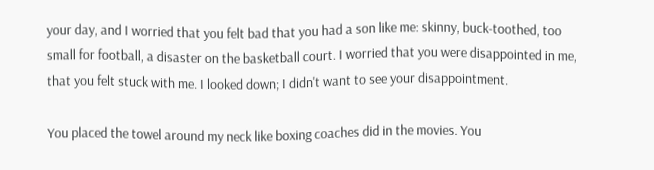your day, and I worried that you felt bad that you had a son like me: skinny, buck-toothed, too small for football, a disaster on the basketball court. I worried that you were disappointed in me, that you felt stuck with me. I looked down; I didn't want to see your disappointment.

You placed the towel around my neck like boxing coaches did in the movies. You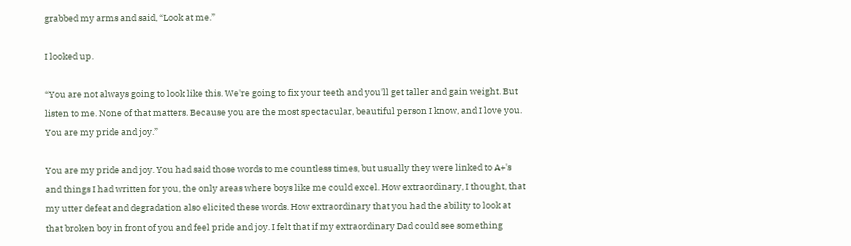grabbed my arms and said, “Look at me.”

I looked up.

“You are not always going to look like this. We're going to fix your teeth and you'll get taller and gain weight. But listen to me. None of that matters. Because you are the most spectacular, beautiful person I know, and I love you. You are my pride and joy.”

You are my pride and joy. You had said those words to me countless times, but usually they were linked to A+'s and things I had written for you, the only areas where boys like me could excel. How extraordinary, I thought, that my utter defeat and degradation also elicited these words. How extraordinary that you had the ability to look at that broken boy in front of you and feel pride and joy. I felt that if my extraordinary Dad could see something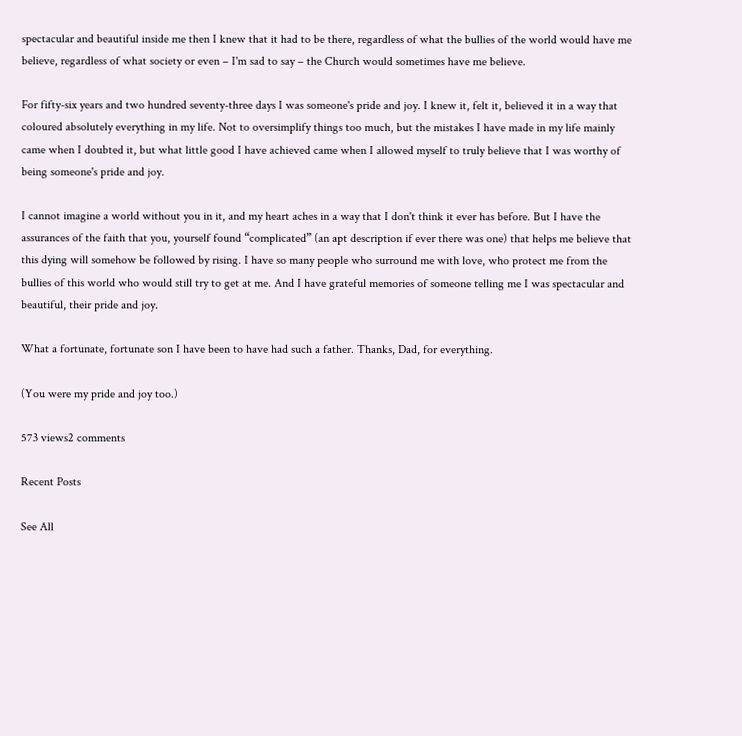spectacular and beautiful inside me then I knew that it had to be there, regardless of what the bullies of the world would have me believe, regardless of what society or even – I'm sad to say – the Church would sometimes have me believe.

For fifty-six years and two hundred seventy-three days I was someone's pride and joy. I knew it, felt it, believed it in a way that coloured absolutely everything in my life. Not to oversimplify things too much, but the mistakes I have made in my life mainly came when I doubted it, but what little good I have achieved came when I allowed myself to truly believe that I was worthy of being someone's pride and joy.

I cannot imagine a world without you in it, and my heart aches in a way that I don't think it ever has before. But I have the assurances of the faith that you, yourself found “complicated” (an apt description if ever there was one) that helps me believe that this dying will somehow be followed by rising. I have so many people who surround me with love, who protect me from the bullies of this world who would still try to get at me. And I have grateful memories of someone telling me I was spectacular and beautiful, their pride and joy.

What a fortunate, fortunate son I have been to have had such a father. Thanks, Dad, for everything.

(You were my pride and joy too.)

573 views2 comments

Recent Posts

See All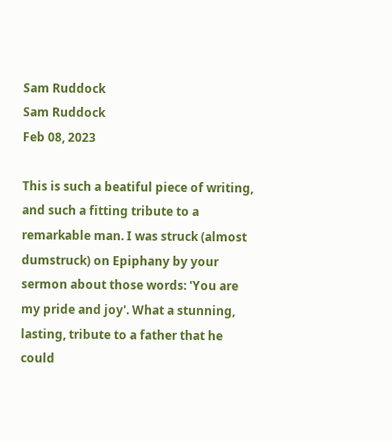Sam Ruddock
Sam Ruddock
Feb 08, 2023

This is such a beatiful piece of writing, and such a fitting tribute to a remarkable man. I was struck (almost dumstruck) on Epiphany by your sermon about those words: 'You are my pride and joy'. What a stunning, lasting, tribute to a father that he could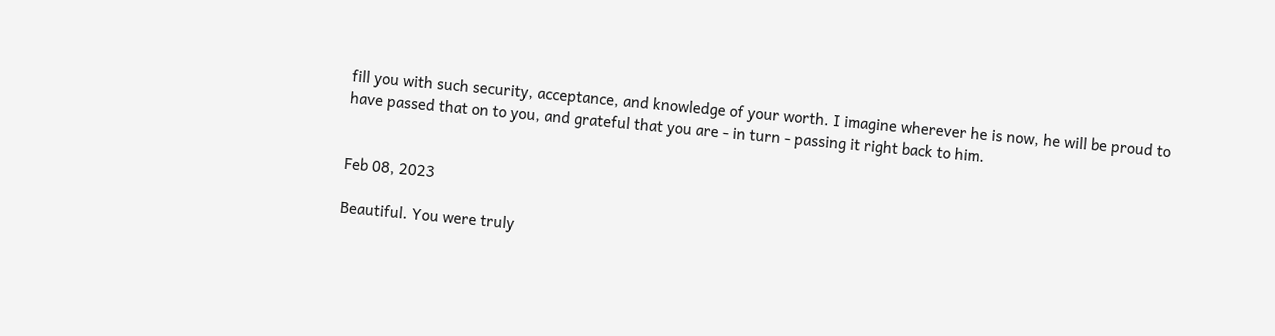fill you with such security, acceptance, and knowledge of your worth. I imagine wherever he is now, he will be proud to have passed that on to you, and grateful that you are - in turn - passing it right back to him.


Feb 08, 2023

Beautiful. You were truly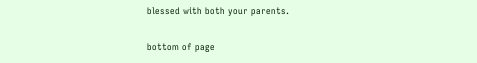blessed with both your parents.

bottom of page